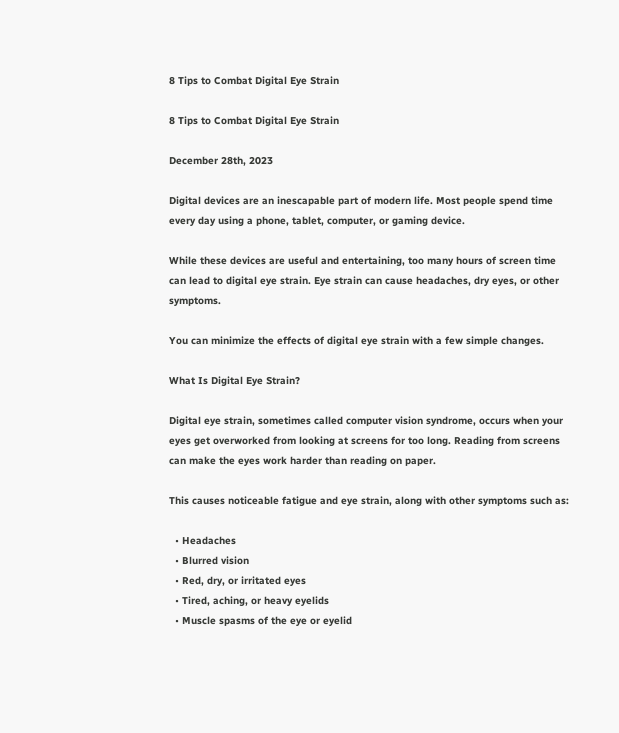8 Tips to Combat Digital Eye Strain

8 Tips to Combat Digital Eye Strain

December 28th, 2023

Digital devices are an inescapable part of modern life. Most people spend time every day using a phone, tablet, computer, or gaming device.

While these devices are useful and entertaining, too many hours of screen time can lead to digital eye strain. Eye strain can cause headaches, dry eyes, or other symptoms.

You can minimize the effects of digital eye strain with a few simple changes.

What Is Digital Eye Strain?

Digital eye strain, sometimes called computer vision syndrome, occurs when your eyes get overworked from looking at screens for too long. Reading from screens can make the eyes work harder than reading on paper.

This causes noticeable fatigue and eye strain, along with other symptoms such as:

  • Headaches
  • Blurred vision
  • Red, dry, or irritated eyes
  • Tired, aching, or heavy eyelids
  • Muscle spasms of the eye or eyelid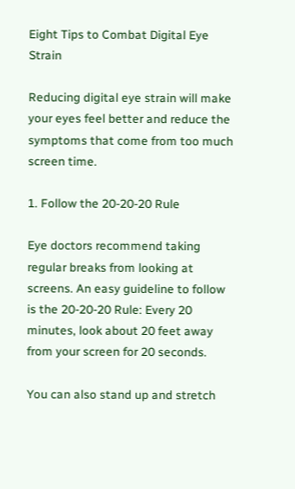Eight Tips to Combat Digital Eye Strain

Reducing digital eye strain will make your eyes feel better and reduce the symptoms that come from too much screen time.

1. Follow the 20-20-20 Rule

Eye doctors recommend taking regular breaks from looking at screens. An easy guideline to follow is the 20-20-20 Rule: Every 20 minutes, look about 20 feet away from your screen for 20 seconds.

You can also stand up and stretch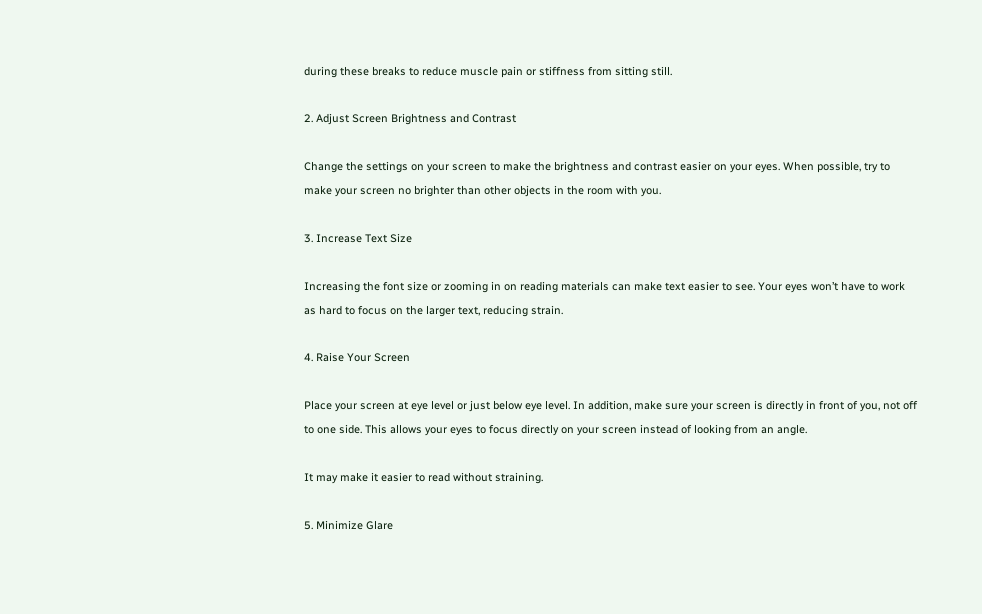during these breaks to reduce muscle pain or stiffness from sitting still.

2. Adjust Screen Brightness and Contrast

Change the settings on your screen to make the brightness and contrast easier on your eyes. When possible, try to make your screen no brighter than other objects in the room with you.

3. Increase Text Size

Increasing the font size or zooming in on reading materials can make text easier to see. Your eyes won’t have to work as hard to focus on the larger text, reducing strain.

4. Raise Your Screen

Place your screen at eye level or just below eye level. In addition, make sure your screen is directly in front of you, not off to one side. This allows your eyes to focus directly on your screen instead of looking from an angle.

It may make it easier to read without straining.

5. Minimize Glare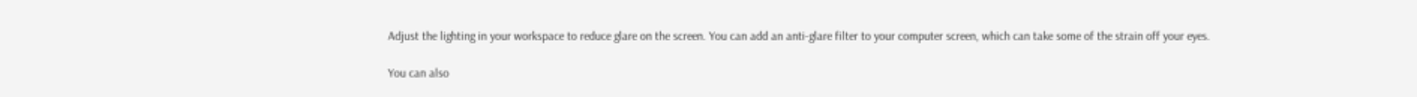Adjust the lighting in your workspace to reduce glare on the screen. You can add an anti-glare filter to your computer screen, which can take some of the strain off your eyes.

You can also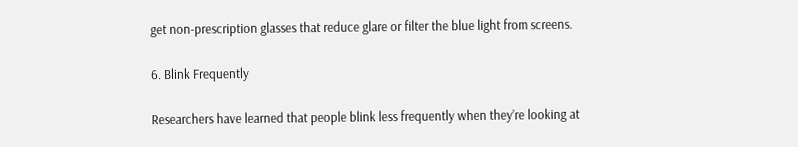get non-prescription glasses that reduce glare or filter the blue light from screens.

6. Blink Frequently

Researchers have learned that people blink less frequently when they’re looking at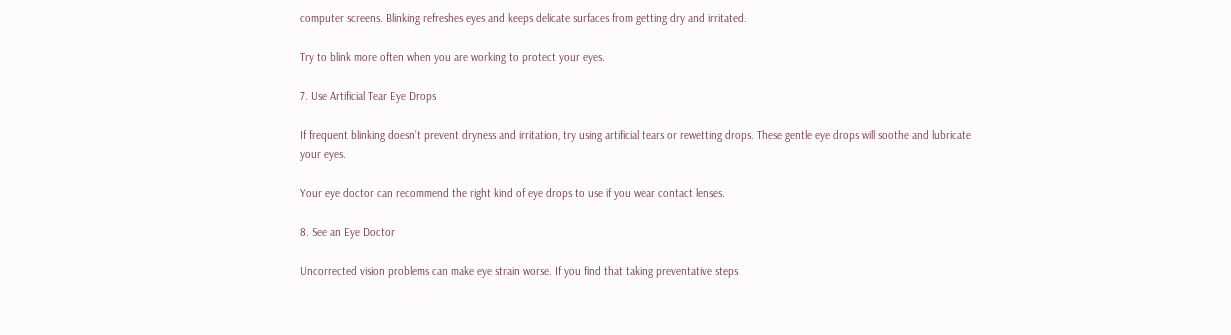computer screens. Blinking refreshes eyes and keeps delicate surfaces from getting dry and irritated.

Try to blink more often when you are working to protect your eyes.

7. Use Artificial Tear Eye Drops

If frequent blinking doesn’t prevent dryness and irritation, try using artificial tears or rewetting drops. These gentle eye drops will soothe and lubricate your eyes.

Your eye doctor can recommend the right kind of eye drops to use if you wear contact lenses.

8. See an Eye Doctor

Uncorrected vision problems can make eye strain worse. If you find that taking preventative steps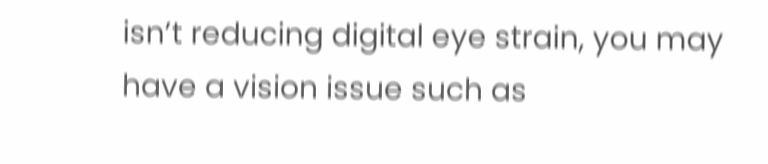isn’t reducing digital eye strain, you may have a vision issue such as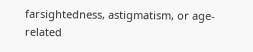farsightedness, astigmatism, or age-related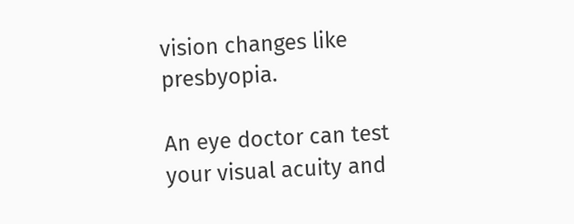vision changes like presbyopia.

An eye doctor can test your visual acuity and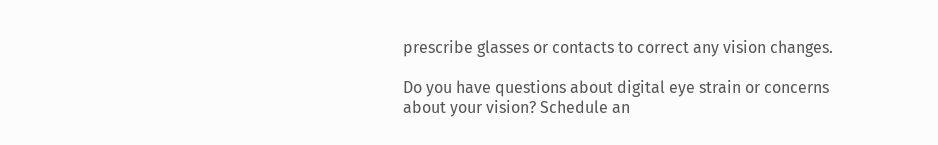prescribe glasses or contacts to correct any vision changes.

Do you have questions about digital eye strain or concerns about your vision? Schedule an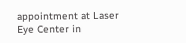appointment at Laser Eye Center in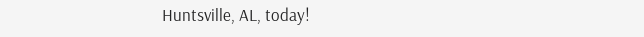Huntsville, AL, today!